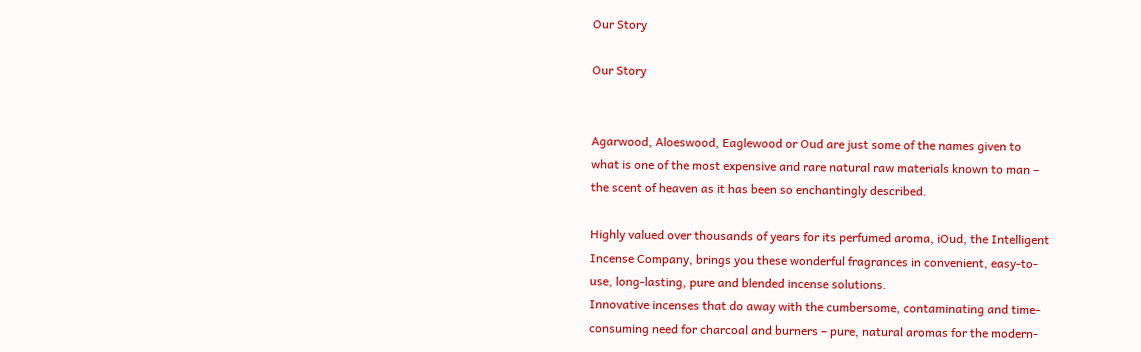Our Story

Our Story


Agarwood, Aloeswood, Eaglewood or Oud are just some of the names given to what is one of the most expensive and rare natural raw materials known to man – the scent of heaven as it has been so enchantingly described.

Highly valued over thousands of years for its perfumed aroma, iOud, the Intelligent Incense Company, brings you these wonderful fragrances in convenient, easy-to-use, long-lasting, pure and blended incense solutions.
Innovative incenses that do away with the cumbersome, contaminating and time-consuming need for charcoal and burners – pure, natural aromas for the modern-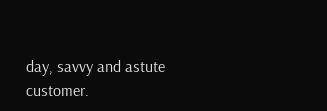day, savvy and astute customer.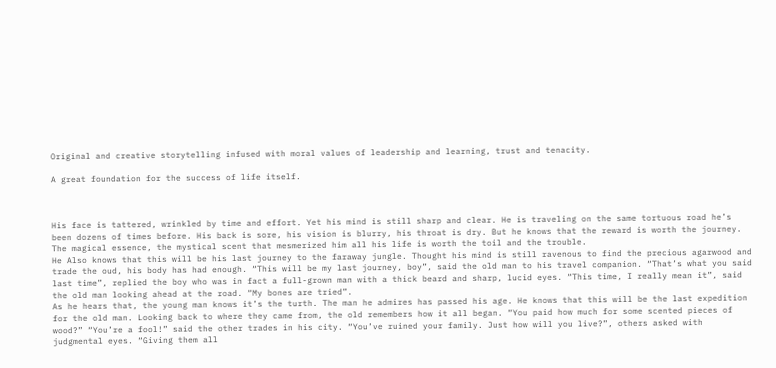Original and creative storytelling infused with moral values of leadership and learning, trust and tenacity.

A great foundation for the success of life itself.



His face is tattered, wrinkled by time and effort. Yet his mind is still sharp and clear. He is traveling on the same tortuous road he’s been dozens of times before. His back is sore, his vision is blurry, his throat is dry. But he knows that the reward is worth the journey. The magical essence, the mystical scent that mesmerized him all his life is worth the toil and the trouble.
He Also knows that this will be his last journey to the faraway jungle. Thought his mind is still ravenous to find the precious agarwood and trade the oud, his body has had enough. “This will be my last journey, boy”, said the old man to his travel companion. “That’s what you said last time”, replied the boy who was in fact a full-grown man with a thick beard and sharp, lucid eyes. “This time, I really mean it”, said the old man looking ahead at the road. “My bones are tried”.
As he hears that, the young man knows it’s the turth. The man he admires has passed his age. He knows that this will be the last expedition for the old man. Looking back to where they came from, the old remembers how it all began. “You paid how much for some scented pieces of wood?” “You’re a fool!” said the other trades in his city. “You’ve ruined your family. Just how will you live?”, others asked with judgmental eyes. “Giving them all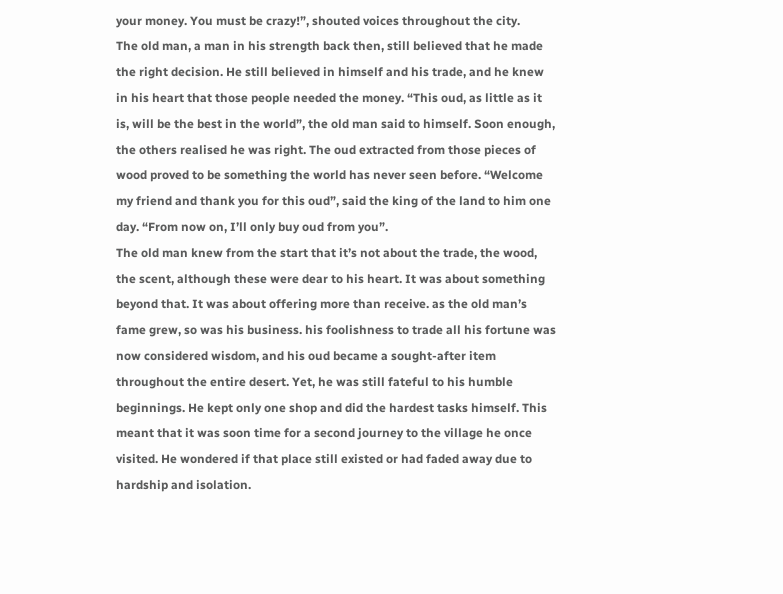your money. You must be crazy!”, shouted voices throughout the city.
The old man, a man in his strength back then, still believed that he made the right decision. He still believed in himself and his trade, and he knew in his heart that those people needed the money. “This oud, as little as it is, will be the best in the world”, the old man said to himself. Soon enough, the others realised he was right. The oud extracted from those pieces of wood proved to be something the world has never seen before. “Welcome my friend and thank you for this oud”, said the king of the land to him one day. “From now on, I’ll only buy oud from you”.
The old man knew from the start that it’s not about the trade, the wood, the scent, although these were dear to his heart. It was about something beyond that. It was about offering more than receive. as the old man’s fame grew, so was his business. his foolishness to trade all his fortune was now considered wisdom, and his oud became a sought-after item throughout the entire desert. Yet, he was still fateful to his humble beginnings. He kept only one shop and did the hardest tasks himself. This meant that it was soon time for a second journey to the village he once visited. He wondered if that place still existed or had faded away due to hardship and isolation.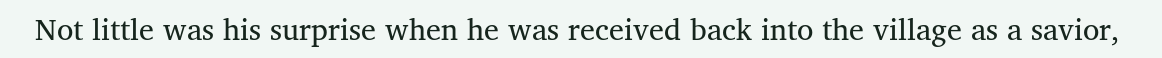Not little was his surprise when he was received back into the village as a savior,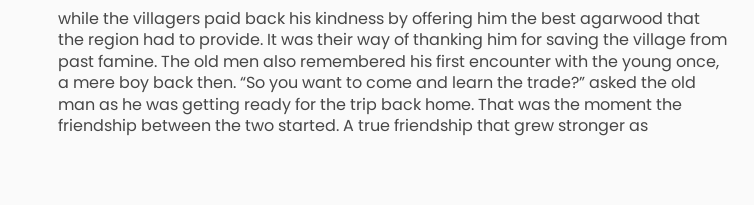while the villagers paid back his kindness by offering him the best agarwood that the region had to provide. It was their way of thanking him for saving the village from past famine. The old men also remembered his first encounter with the young once, a mere boy back then. “So you want to come and learn the trade?” asked the old man as he was getting ready for the trip back home. That was the moment the friendship between the two started. A true friendship that grew stronger as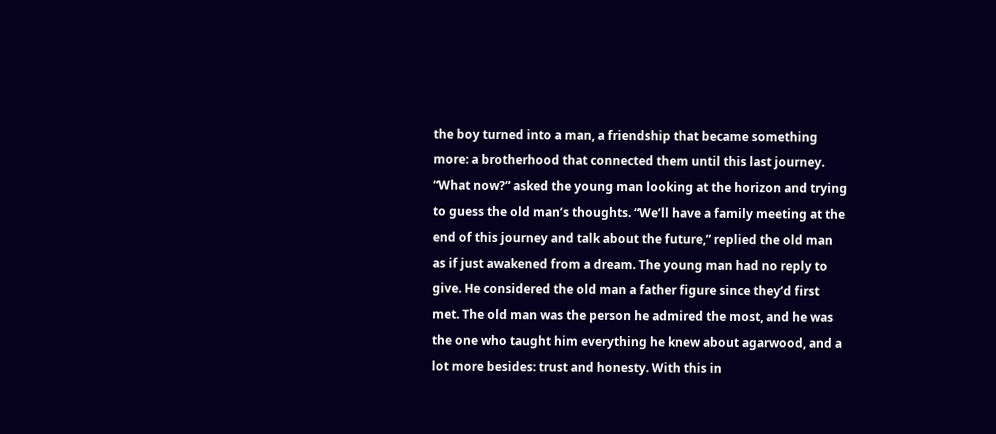the boy turned into a man, a friendship that became something more: a brotherhood that connected them until this last journey.
“What now?” asked the young man looking at the horizon and trying to guess the old man’s thoughts. “We’ll have a family meeting at the end of this journey and talk about the future,” replied the old man as if just awakened from a dream. The young man had no reply to give. He considered the old man a father figure since they’d first met. The old man was the person he admired the most, and he was the one who taught him everything he knew about agarwood, and a lot more besides: trust and honesty. With this in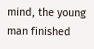mind, the young man finished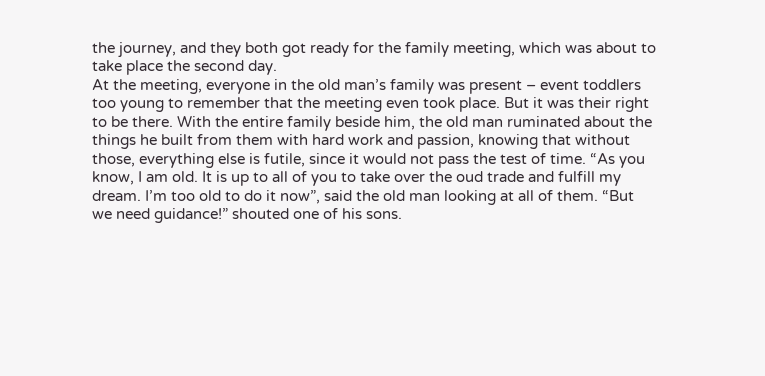the journey, and they both got ready for the family meeting, which was about to take place the second day.
At the meeting, everyone in the old man’s family was present – event toddlers too young to remember that the meeting even took place. But it was their right to be there. With the entire family beside him, the old man ruminated about the things he built from them with hard work and passion, knowing that without those, everything else is futile, since it would not pass the test of time. “As you know, I am old. It is up to all of you to take over the oud trade and fulfill my dream. I’m too old to do it now”, said the old man looking at all of them. “But we need guidance!” shouted one of his sons.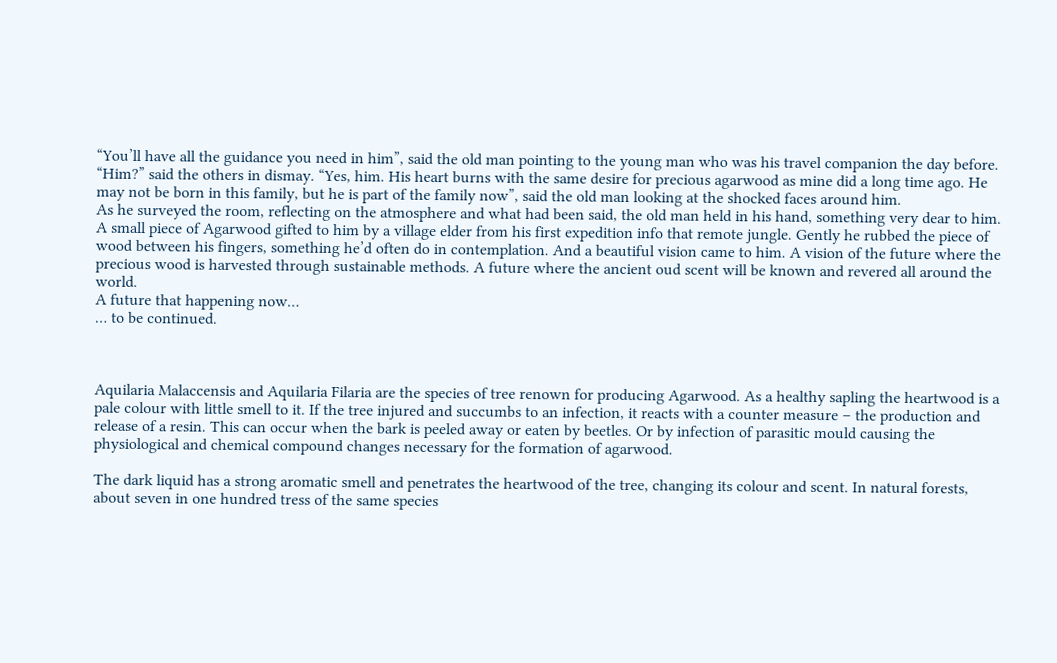“You’ll have all the guidance you need in him”, said the old man pointing to the young man who was his travel companion the day before.
“Him?” said the others in dismay. “Yes, him. His heart burns with the same desire for precious agarwood as mine did a long time ago. He may not be born in this family, but he is part of the family now”, said the old man looking at the shocked faces around him.
As he surveyed the room, reflecting on the atmosphere and what had been said, the old man held in his hand, something very dear to him. A small piece of Agarwood gifted to him by a village elder from his first expedition info that remote jungle. Gently he rubbed the piece of wood between his fingers, something he’d often do in contemplation. And a beautiful vision came to him. A vision of the future where the precious wood is harvested through sustainable methods. A future where the ancient oud scent will be known and revered all around the world.
A future that happening now…
… to be continued.



Aquilaria Malaccensis and Aquilaria Filaria are the species of tree renown for producing Agarwood. As a healthy sapling the heartwood is a pale colour with little smell to it. If the tree injured and succumbs to an infection, it reacts with a counter measure – the production and release of a resin. This can occur when the bark is peeled away or eaten by beetles. Or by infection of parasitic mould causing the physiological and chemical compound changes necessary for the formation of agarwood.

The dark liquid has a strong aromatic smell and penetrates the heartwood of the tree, changing its colour and scent. In natural forests, about seven in one hundred tress of the same species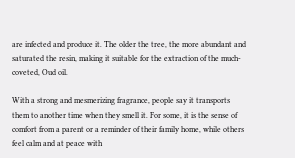are infected and produce it. The older the tree, the more abundant and saturated the resin, making it suitable for the extraction of the much-coveted, Oud oil.

With a strong and mesmerizing fragrance, people say it transports them to another time when they smell it. For some, it is the sense of comfort from a parent or a reminder of their family home, while others feel calm and at peace with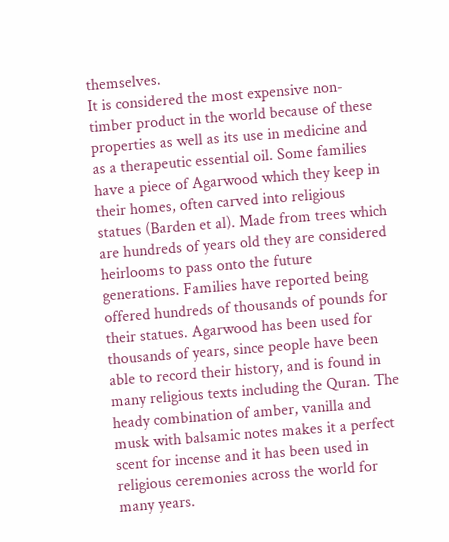themselves.
It is considered the most expensive non-timber product in the world because of these properties as well as its use in medicine and as a therapeutic essential oil. Some families have a piece of Agarwood which they keep in their homes, often carved into religious statues (Barden et al). Made from trees which are hundreds of years old they are considered heirlooms to pass onto the future generations. Families have reported being offered hundreds of thousands of pounds for their statues. Agarwood has been used for thousands of years, since people have been able to record their history, and is found in many religious texts including the Quran. The heady combination of amber, vanilla and musk with balsamic notes makes it a perfect scent for incense and it has been used in religious ceremonies across the world for many years.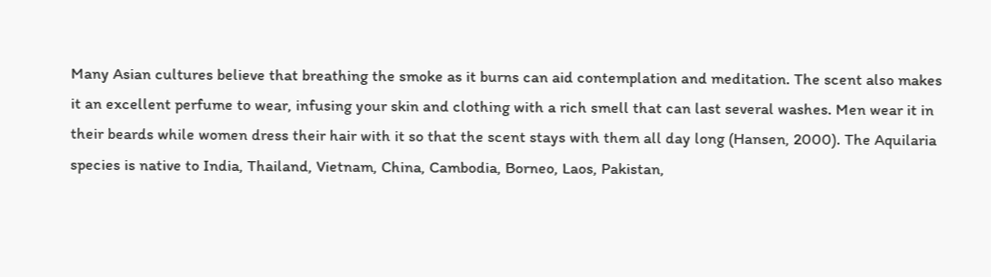Many Asian cultures believe that breathing the smoke as it burns can aid contemplation and meditation. The scent also makes it an excellent perfume to wear, infusing your skin and clothing with a rich smell that can last several washes. Men wear it in their beards while women dress their hair with it so that the scent stays with them all day long (Hansen, 2000). The Aquilaria species is native to India, Thailand, Vietnam, China, Cambodia, Borneo, Laos, Pakistan,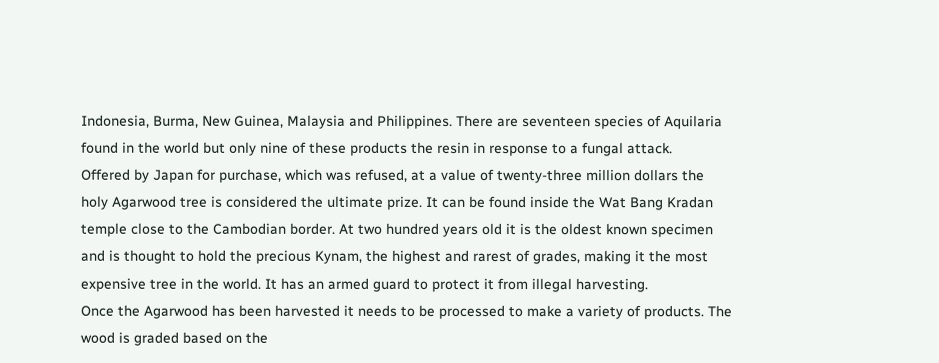Indonesia, Burma, New Guinea, Malaysia and Philippines. There are seventeen species of Aquilaria found in the world but only nine of these products the resin in response to a fungal attack.
Offered by Japan for purchase, which was refused, at a value of twenty-three million dollars the holy Agarwood tree is considered the ultimate prize. It can be found inside the Wat Bang Kradan temple close to the Cambodian border. At two hundred years old it is the oldest known specimen and is thought to hold the precious Kynam, the highest and rarest of grades, making it the most expensive tree in the world. It has an armed guard to protect it from illegal harvesting.
Once the Agarwood has been harvested it needs to be processed to make a variety of products. The wood is graded based on the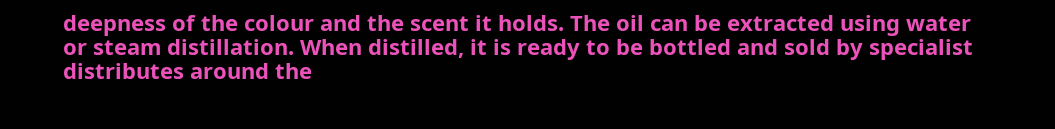deepness of the colour and the scent it holds. The oil can be extracted using water or steam distillation. When distilled, it is ready to be bottled and sold by specialist distributes around the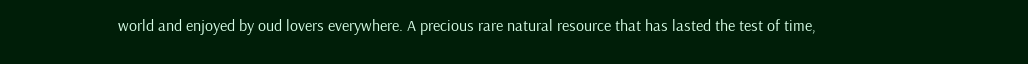world and enjoyed by oud lovers everywhere. A precious rare natural resource that has lasted the test of time,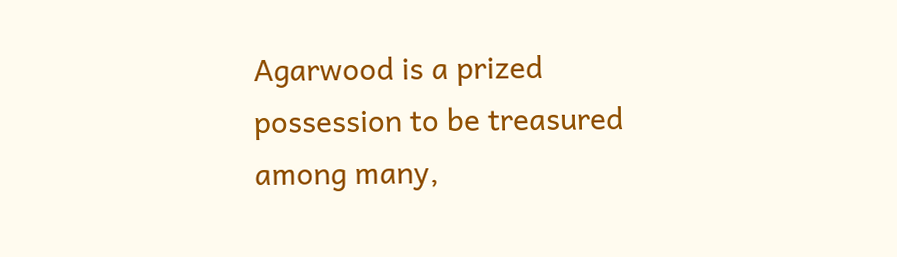Agarwood is a prized possession to be treasured among many,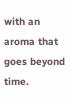with an aroma that goes beyond time.